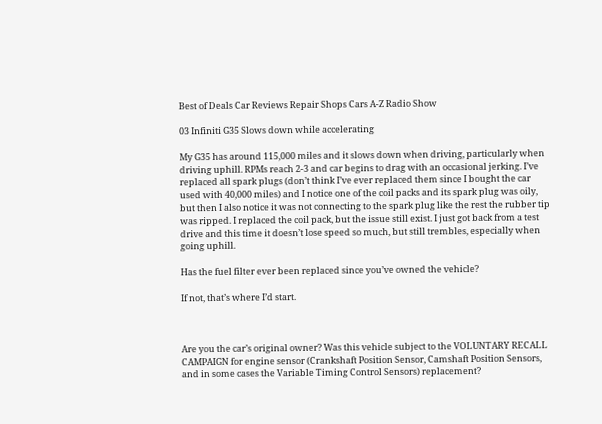Best of Deals Car Reviews Repair Shops Cars A-Z Radio Show

03 Infiniti G35 Slows down while accelerating

My G35 has around 115,000 miles and it slows down when driving, particularly when driving uphill. RPMs reach 2-3 and car begins to drag with an occasional jerking. I’ve replaced all spark plugs (don’t think I’ve ever replaced them since I bought the car used with 40,000 miles) and I notice one of the coil packs and its spark plug was oily, but then I also notice it was not connecting to the spark plug like the rest the rubber tip was ripped. I replaced the coil pack, but the issue still exist. I just got back from a test drive and this time it doesn’t lose speed so much, but still trembles, especially when going uphill.

Has the fuel filter ever been replaced since you’ve owned the vehicle?

If not, that’s where I’d start.



Are you the car’s original owner? Was this vehicle subject to the VOLUNTARY RECALL CAMPAIGN for engine sensor (Crankshaft Position Sensor, Camshaft Position Sensors, and in some cases the Variable Timing Control Sensors) replacement?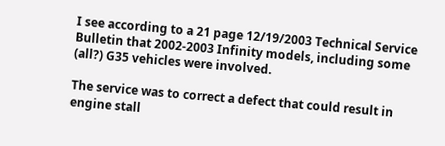I see according to a 21 page 12/19/2003 Technical Service Bulletin that 2002-2003 Infinity models, including some (all?) G35 vehicles were involved.

The service was to correct a defect that could result in engine stall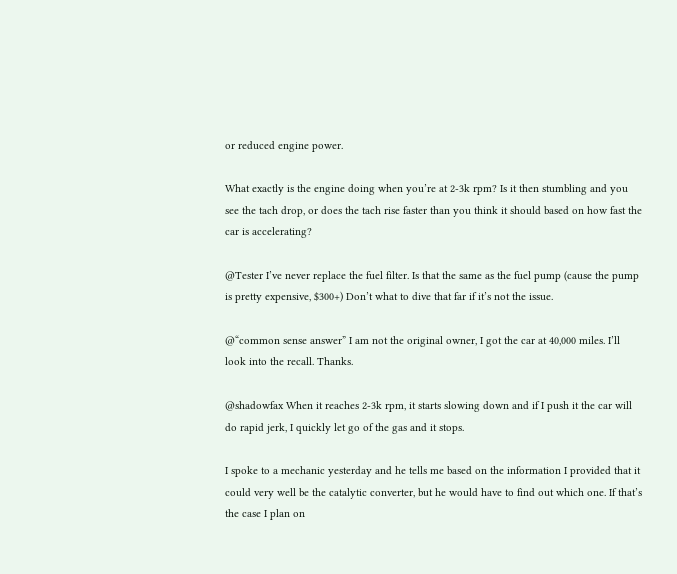or reduced engine power.

What exactly is the engine doing when you’re at 2-3k rpm? Is it then stumbling and you see the tach drop, or does the tach rise faster than you think it should based on how fast the car is accelerating?

@Tester I’ve never replace the fuel filter. Is that the same as the fuel pump (cause the pump is pretty expensive, $300+) Don’t what to dive that far if it’s not the issue.

@“common sense answer” I am not the original owner, I got the car at 40,000 miles. I’ll look into the recall. Thanks.

@shadowfax When it reaches 2-3k rpm, it starts slowing down and if I push it the car will do rapid jerk, I quickly let go of the gas and it stops.

I spoke to a mechanic yesterday and he tells me based on the information I provided that it could very well be the catalytic converter, but he would have to find out which one. If that’s the case I plan on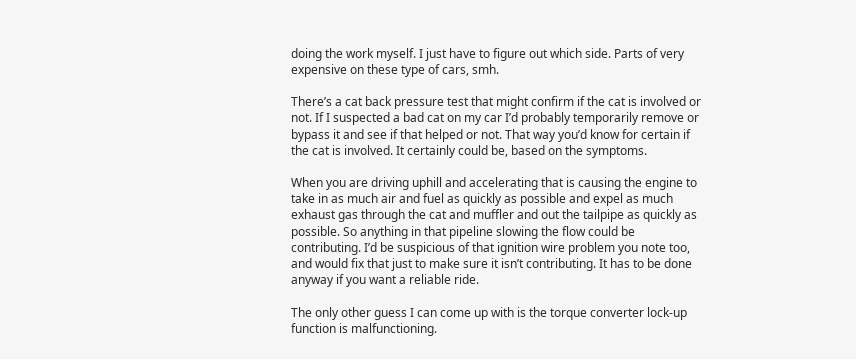doing the work myself. I just have to figure out which side. Parts of very expensive on these type of cars, smh.

There’s a cat back pressure test that might confirm if the cat is involved or not. If I suspected a bad cat on my car I’d probably temporarily remove or bypass it and see if that helped or not. That way you’d know for certain if the cat is involved. It certainly could be, based on the symptoms.

When you are driving uphill and accelerating that is causing the engine to take in as much air and fuel as quickly as possible and expel as much exhaust gas through the cat and muffler and out the tailpipe as quickly as possible. So anything in that pipeline slowing the flow could be contributing. I’d be suspicious of that ignition wire problem you note too, and would fix that just to make sure it isn’t contributing. It has to be done anyway if you want a reliable ride.

The only other guess I can come up with is the torque converter lock-up function is malfunctioning.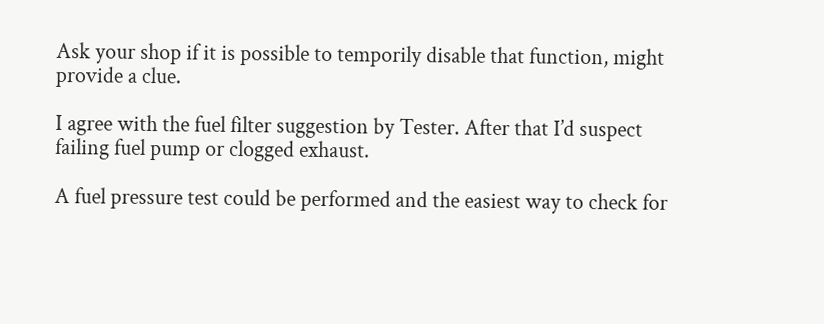Ask your shop if it is possible to temporily disable that function, might provide a clue.

I agree with the fuel filter suggestion by Tester. After that I’d suspect failing fuel pump or clogged exhaust.

A fuel pressure test could be performed and the easiest way to check for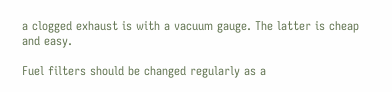a clogged exhaust is with a vacuum gauge. The latter is cheap and easy.

Fuel filters should be changed regularly as a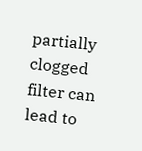partially clogged filter can lead to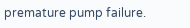premature pump failure.